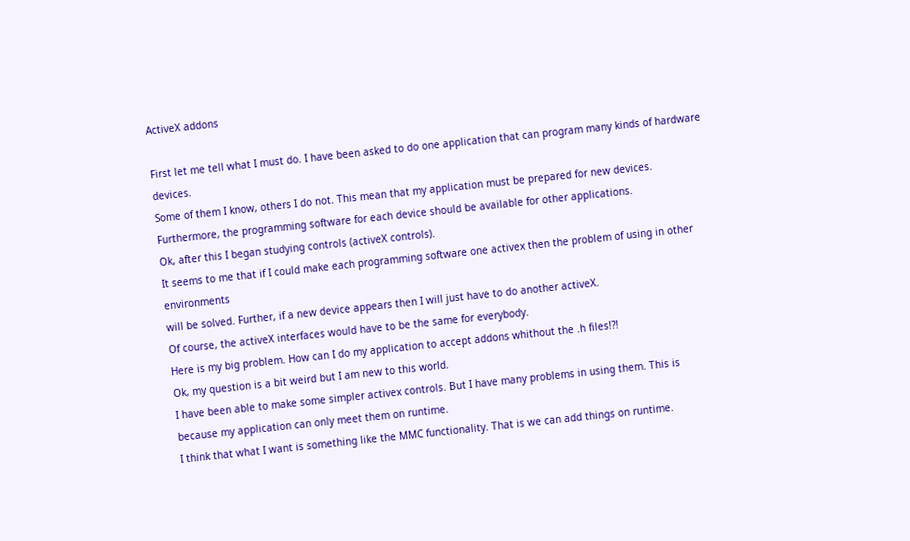ActiveX addons

First let me tell what I must do. I have been asked to do one application that can program many kinds of hardware devices.
Some of them I know, others I do not. This mean that my application must be prepared for new devices.
Furthermore, the programming software for each device should be available for other applications.
Ok, after this I began studying controls (activeX controls).
It seems to me that if I could make each programming software one activex then the problem of using in other environments
will be solved. Further, if a new device appears then I will just have to do another activeX.
Of course, the activeX interfaces would have to be the same for everybody.
Here is my big problem. How can I do my application to accept addons whithout the .h files!?!
Ok, my question is a bit weird but I am new to this world.
I have been able to make some simpler activex controls. But I have many problems in using them. This is
because my application can only meet them on runtime.
I think that what I want is something like the MMC functionality. That is we can add things on runtime.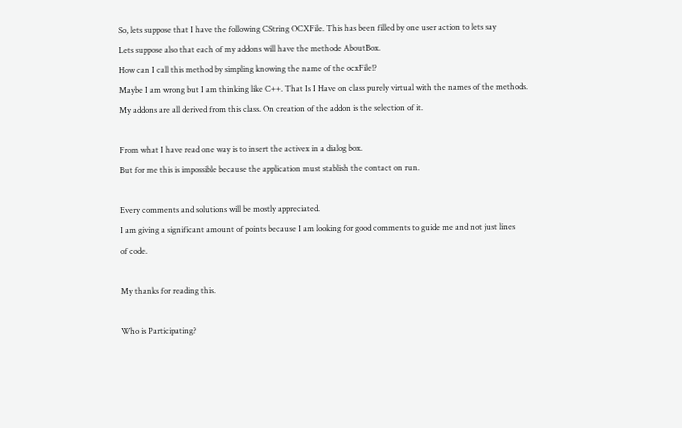So, lets suppose that I have the following CString OCXFile. This has been filled by one user action to lets say
Lets suppose also that each of my addons will have the methode AboutBox.
How can I call this method by simpling knowing the name of the ocxFile!?
Maybe I am wrong but I am thinking like C++. That Is I Have on class purely virtual with the names of the methods.
My addons are all derived from this class. On creation of the addon is the selection of it.

From what I have read one way is to insert the activex in a dialog box.
But for me this is impossible because the application must stablish the contact on run.

Every comments and solutions will be mostly appreciated.
I am giving a significant amount of points because I am looking for good comments to guide me and not just lines
of code.

My thanks for reading this.

Who is Participating?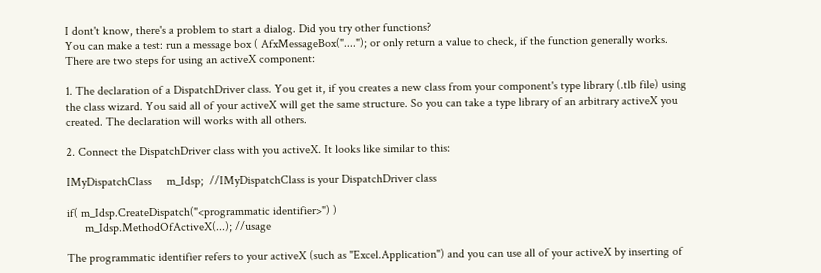I dont't know, there's a problem to start a dialog. Did you try other functions?
You can make a test: run a message box ( AfxMessageBox("...."); or only return a value to check, if the function generally works.
There are two steps for using an activeX component:

1. The declaration of a DispatchDriver class. You get it, if you creates a new class from your component's type library (.tlb file) using the class wizard. You said all of your activeX will get the same structure. So you can take a type library of an arbitrary activeX you created. The declaration will works with all others.

2. Connect the DispatchDriver class with you activeX. It looks like similar to this:

IMyDispatchClass     m_Idsp;  //IMyDispatchClass is your DispatchDriver class

if( m_Idsp.CreateDispatch("<programmatic identifier>") )
      m_Idsp.MethodOfActiveX(...); //usage

The programmatic identifier refers to your activeX (such as "Excel.Application") and you can use all of your activeX by inserting of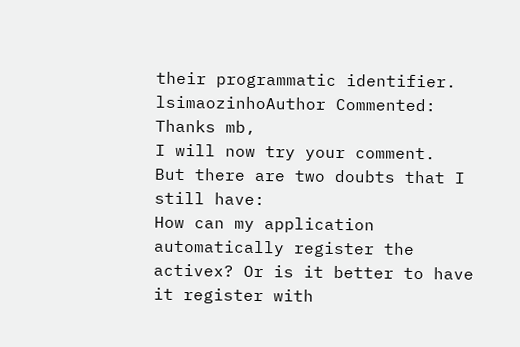their programmatic identifier.
lsimaozinhoAuthor Commented:
Thanks mb,
I will now try your comment.
But there are two doubts that I still have:
How can my application automatically register the activex? Or is it better to have it register with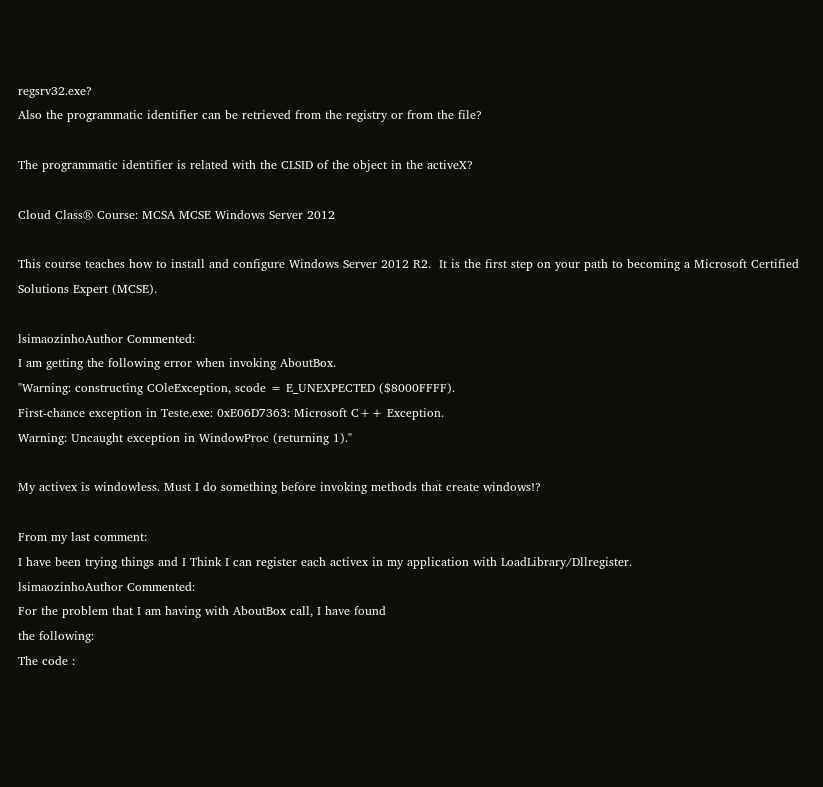regsrv32.exe?
Also the programmatic identifier can be retrieved from the registry or from the file?

The programmatic identifier is related with the CLSID of the object in the activeX?

Cloud Class® Course: MCSA MCSE Windows Server 2012

This course teaches how to install and configure Windows Server 2012 R2.  It is the first step on your path to becoming a Microsoft Certified Solutions Expert (MCSE).

lsimaozinhoAuthor Commented:
I am getting the following error when invoking AboutBox.
"Warning: constructing COleException, scode = E_UNEXPECTED ($8000FFFF).
First-chance exception in Teste.exe: 0xE06D7363: Microsoft C++ Exception.
Warning: Uncaught exception in WindowProc (returning 1)."

My activex is windowless. Must I do something before invoking methods that create windows!?

From my last comment:
I have been trying things and I Think I can register each activex in my application with LoadLibrary/Dllregister.
lsimaozinhoAuthor Commented:
For the problem that I am having with AboutBox call, I have found
the following:
The code :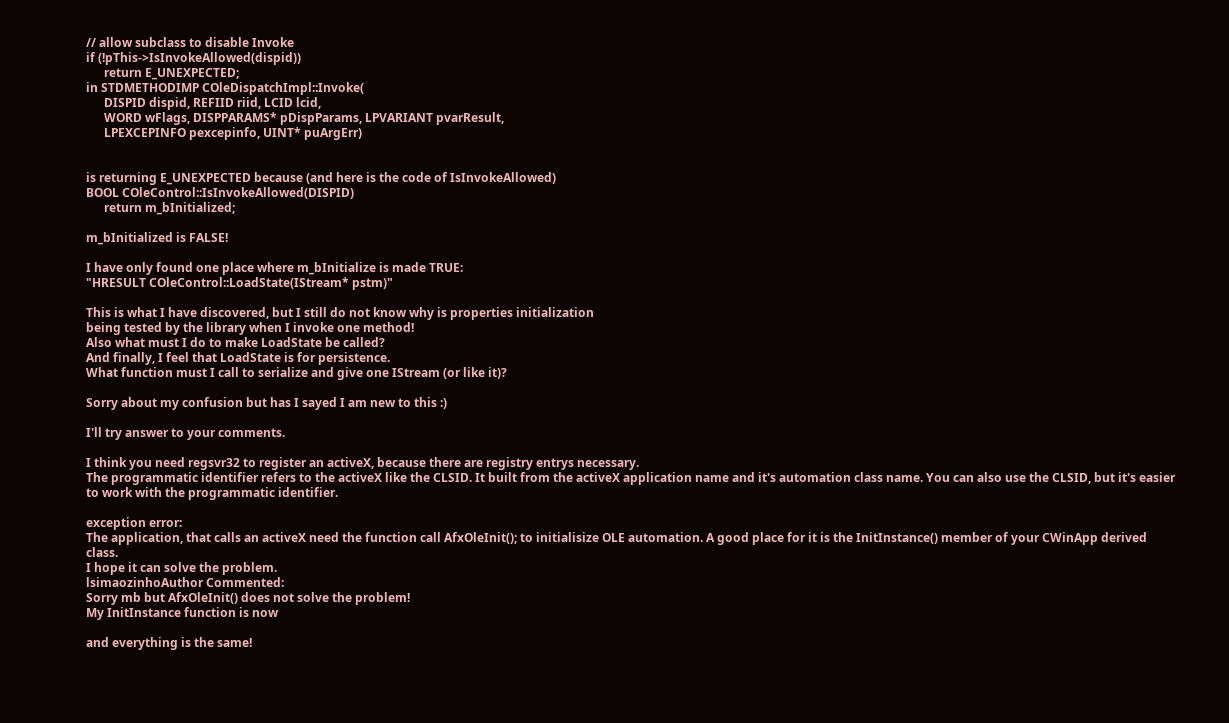// allow subclass to disable Invoke
if (!pThis->IsInvokeAllowed(dispid))
      return E_UNEXPECTED;
in STDMETHODIMP COleDispatchImpl::Invoke(
      DISPID dispid, REFIID riid, LCID lcid,
      WORD wFlags, DISPPARAMS* pDispParams, LPVARIANT pvarResult,
      LPEXCEPINFO pexcepinfo, UINT* puArgErr)


is returning E_UNEXPECTED because (and here is the code of IsInvokeAllowed)
BOOL COleControl::IsInvokeAllowed(DISPID)
      return m_bInitialized;

m_bInitialized is FALSE!

I have only found one place where m_bInitialize is made TRUE:
"HRESULT COleControl::LoadState(IStream* pstm)"

This is what I have discovered, but I still do not know why is properties initialization
being tested by the library when I invoke one method!
Also what must I do to make LoadState be called?
And finally, I feel that LoadState is for persistence.
What function must I call to serialize and give one IStream (or like it)?

Sorry about my confusion but has I sayed I am new to this :)

I'll try answer to your comments.

I think you need regsvr32 to register an activeX, because there are registry entrys necessary.
The programmatic identifier refers to the activeX like the CLSID. It built from the activeX application name and it's automation class name. You can also use the CLSID, but it's easier to work with the programmatic identifier.

exception error:
The application, that calls an activeX need the function call AfxOleInit(); to initialisize OLE automation. A good place for it is the InitInstance() member of your CWinApp derived class.
I hope it can solve the problem.
lsimaozinhoAuthor Commented:
Sorry mb but AfxOleInit() does not solve the problem!
My InitInstance function is now

and everything is the same!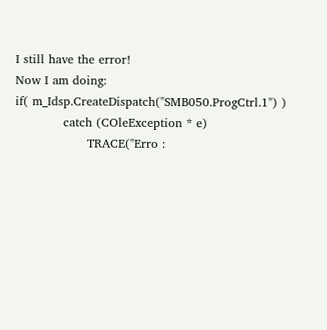I still have the error!
Now I am doing:
if( m_Idsp.CreateDispatch("SMB050.ProgCtrl.1") )
            catch (COleException * e)
                  TRACE("Erro :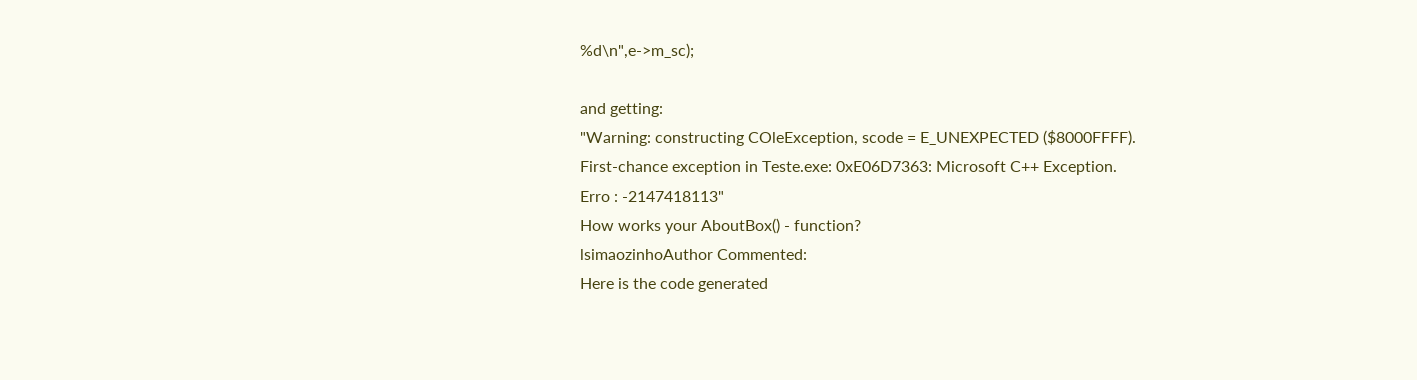%d\n",e->m_sc);

and getting:
"Warning: constructing COleException, scode = E_UNEXPECTED ($8000FFFF).
First-chance exception in Teste.exe: 0xE06D7363: Microsoft C++ Exception.
Erro : -2147418113"
How works your AboutBox() - function?
lsimaozinhoAuthor Commented:
Here is the code generated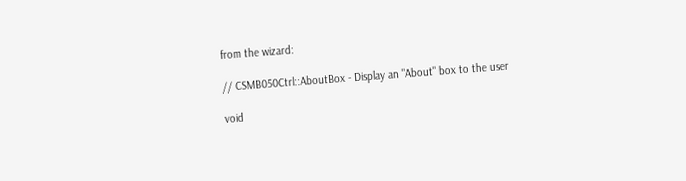from the wizard:

// CSMB050Ctrl::AboutBox - Display an "About" box to the user

void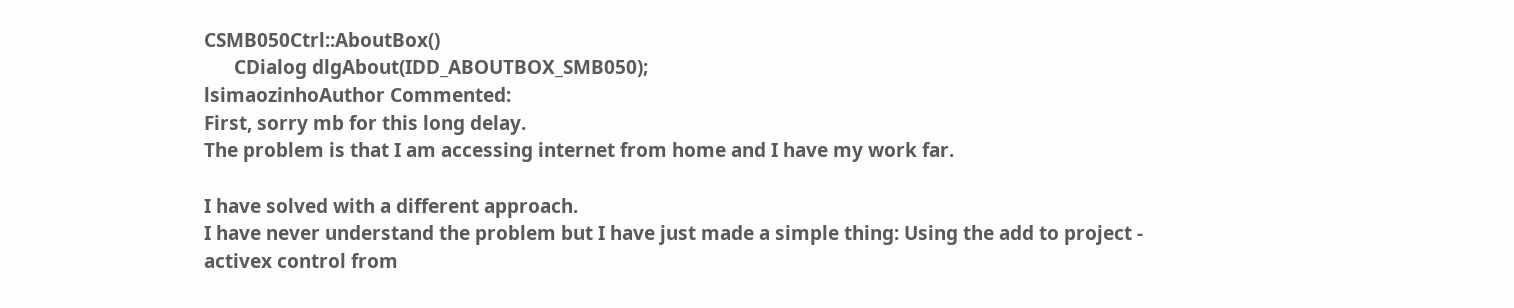CSMB050Ctrl::AboutBox()
      CDialog dlgAbout(IDD_ABOUTBOX_SMB050);
lsimaozinhoAuthor Commented:
First, sorry mb for this long delay.
The problem is that I am accessing internet from home and I have my work far.

I have solved with a different approach.
I have never understand the problem but I have just made a simple thing: Using the add to project - activex control from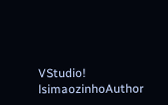VStudio!
lsimaozinhoAuthor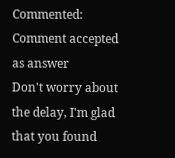Commented:
Comment accepted as answer
Don't worry about the delay, I'm glad that you found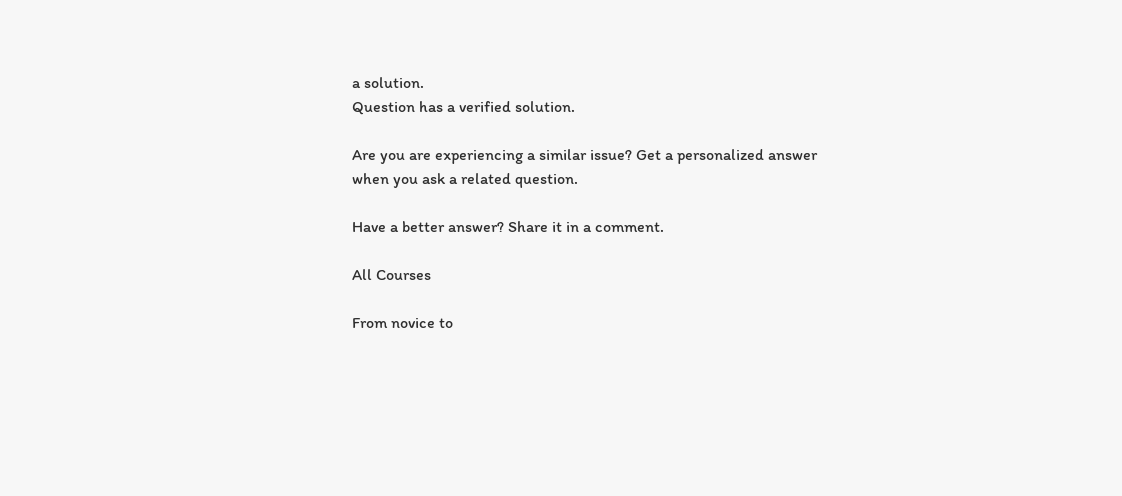a solution.
Question has a verified solution.

Are you are experiencing a similar issue? Get a personalized answer when you ask a related question.

Have a better answer? Share it in a comment.

All Courses

From novice to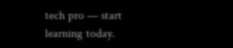tech pro — start learning today.